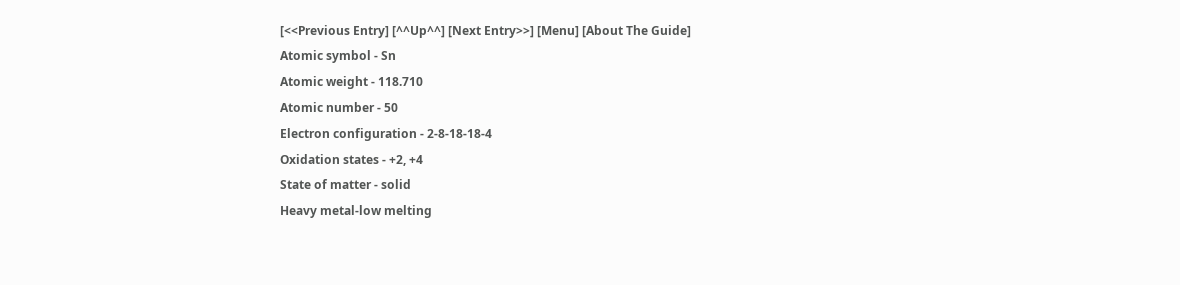[<<Previous Entry] [^^Up^^] [Next Entry>>] [Menu] [About The Guide]
Atomic symbol - Sn
Atomic weight - 118.710
Atomic number - 50
Electron configuration - 2-8-18-18-4
Oxidation states - +2, +4
State of matter - solid
Heavy metal-low melting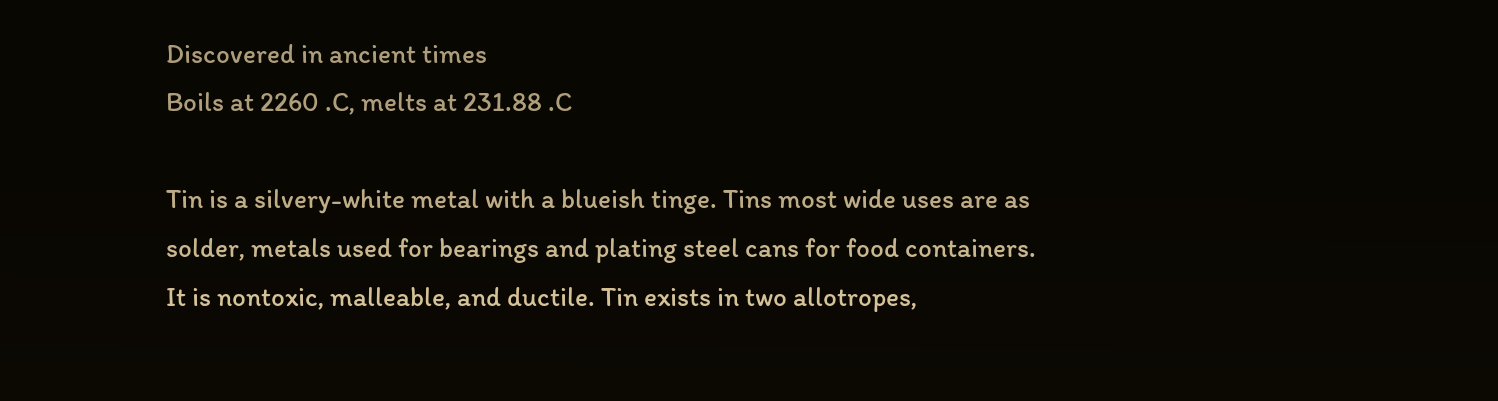Discovered in ancient times
Boils at 2260 .C, melts at 231.88 .C

Tin is a silvery-white metal with a blueish tinge. Tins most wide uses are as
solder, metals used for bearings and plating steel cans for food containers.
It is nontoxic, malleable, and ductile. Tin exists in two allotropes,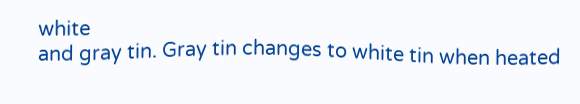white
and gray tin. Gray tin changes to white tin when heated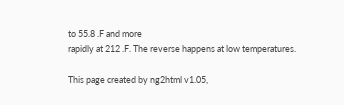to 55.8 .F and more
rapidly at 212 .F. The reverse happens at low temperatures.

This page created by ng2html v1.05,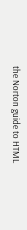the Norton guide to HTML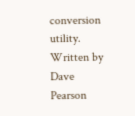conversion utility. Written by Dave Pearson